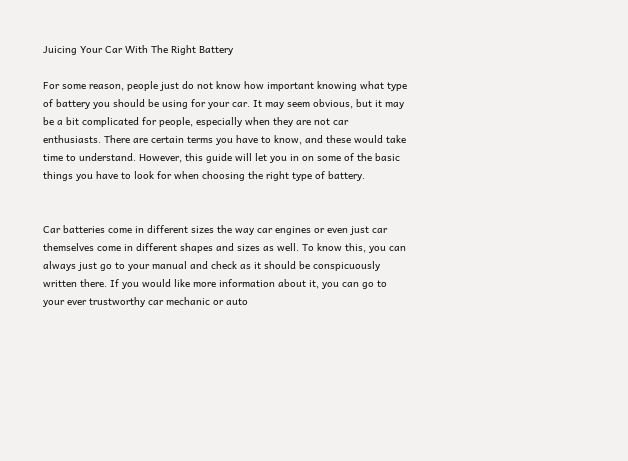Juicing Your Car With The Right Battery

For some reason, people just do not know how important knowing what type of battery you should be using for your car. It may seem obvious, but it may be a bit complicated for people, especially when they are not car enthusiasts. There are certain terms you have to know, and these would take time to understand. However, this guide will let you in on some of the basic things you have to look for when choosing the right type of battery.


Car batteries come in different sizes the way car engines or even just car themselves come in different shapes and sizes as well. To know this, you can always just go to your manual and check as it should be conspicuously written there. If you would like more information about it, you can go to your ever trustworthy car mechanic or auto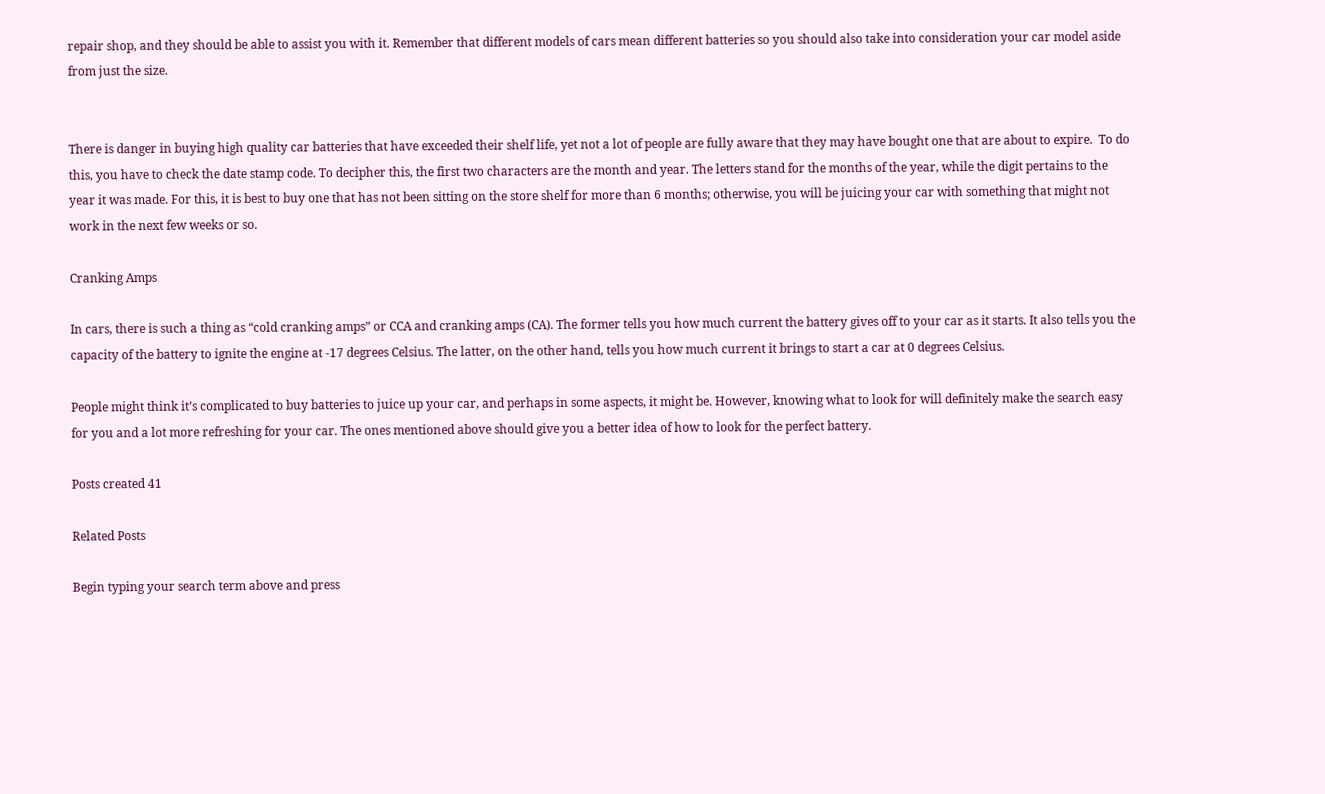repair shop, and they should be able to assist you with it. Remember that different models of cars mean different batteries so you should also take into consideration your car model aside from just the size.


There is danger in buying high quality car batteries that have exceeded their shelf life, yet not a lot of people are fully aware that they may have bought one that are about to expire.  To do this, you have to check the date stamp code. To decipher this, the first two characters are the month and year. The letters stand for the months of the year, while the digit pertains to the year it was made. For this, it is best to buy one that has not been sitting on the store shelf for more than 6 months; otherwise, you will be juicing your car with something that might not work in the next few weeks or so.

Cranking Amps

In cars, there is such a thing as “cold cranking amps” or CCA and cranking amps (CA). The former tells you how much current the battery gives off to your car as it starts. It also tells you the capacity of the battery to ignite the engine at -17 degrees Celsius. The latter, on the other hand, tells you how much current it brings to start a car at 0 degrees Celsius.

People might think it’s complicated to buy batteries to juice up your car, and perhaps in some aspects, it might be. However, knowing what to look for will definitely make the search easy for you and a lot more refreshing for your car. The ones mentioned above should give you a better idea of how to look for the perfect battery.

Posts created 41

Related Posts

Begin typing your search term above and press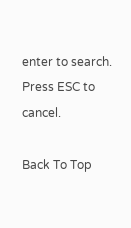enter to search. Press ESC to cancel.

Back To Top